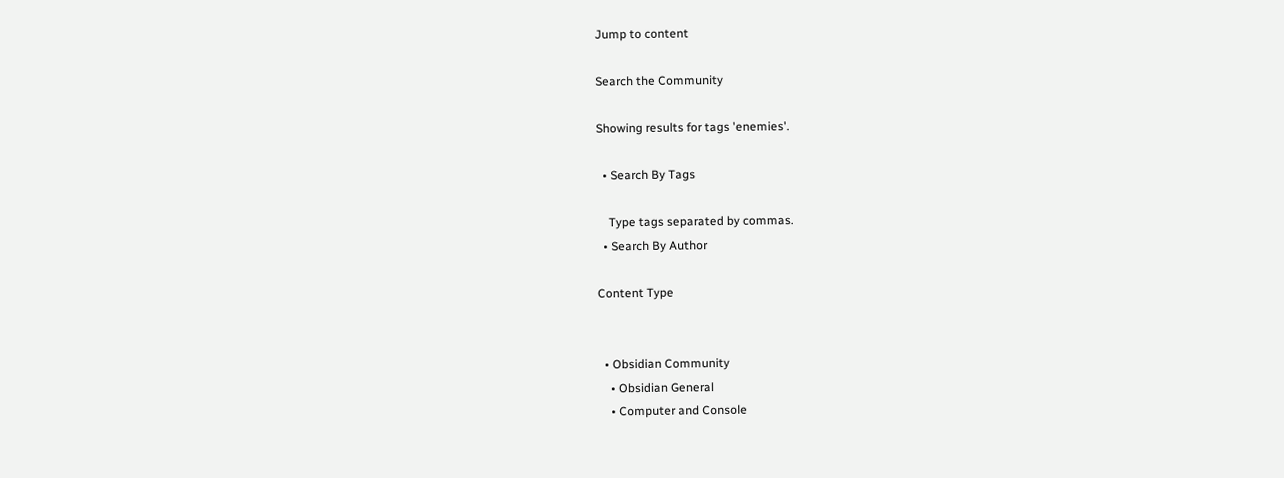Jump to content

Search the Community

Showing results for tags 'enemies'.

  • Search By Tags

    Type tags separated by commas.
  • Search By Author

Content Type


  • Obsidian Community
    • Obsidian General
    • Computer and Console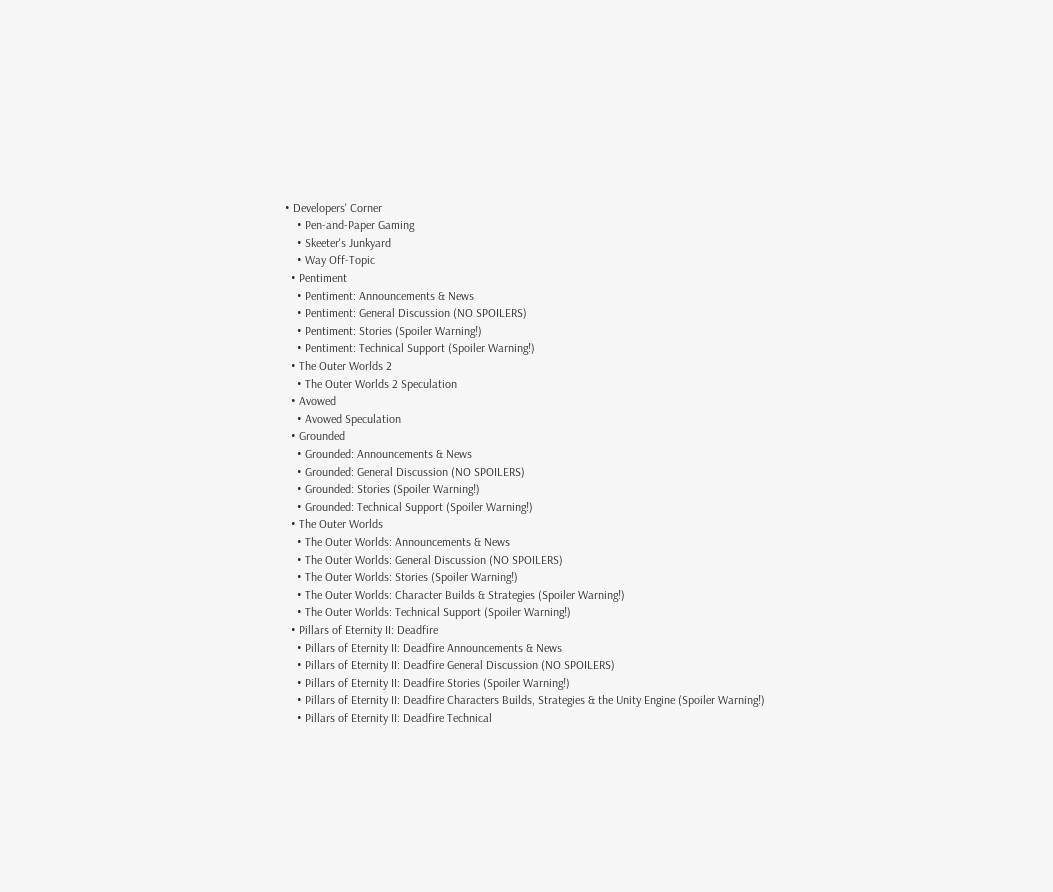• Developers' Corner
    • Pen-and-Paper Gaming
    • Skeeter's Junkyard
    • Way Off-Topic
  • Pentiment
    • Pentiment: Announcements & News
    • Pentiment: General Discussion (NO SPOILERS)
    • Pentiment: Stories (Spoiler Warning!)
    • Pentiment: Technical Support (Spoiler Warning!)
  • The Outer Worlds 2
    • The Outer Worlds 2 Speculation
  • Avowed
    • Avowed Speculation
  • Grounded
    • Grounded: Announcements & News
    • Grounded: General Discussion (NO SPOILERS)
    • Grounded: Stories (Spoiler Warning!)
    • Grounded: Technical Support (Spoiler Warning!)
  • The Outer Worlds
    • The Outer Worlds: Announcements & News
    • The Outer Worlds: General Discussion (NO SPOILERS)
    • The Outer Worlds: Stories (Spoiler Warning!)
    • The Outer Worlds: Character Builds & Strategies (Spoiler Warning!)
    • The Outer Worlds: Technical Support (Spoiler Warning!)
  • Pillars of Eternity II: Deadfire
    • Pillars of Eternity II: Deadfire Announcements & News
    • Pillars of Eternity II: Deadfire General Discussion (NO SPOILERS)
    • Pillars of Eternity II: Deadfire Stories (Spoiler Warning!)
    • Pillars of Eternity II: Deadfire Characters Builds, Strategies & the Unity Engine (Spoiler Warning!)
    • Pillars of Eternity II: Deadfire Technical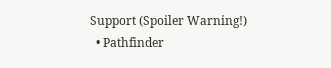Support (Spoiler Warning!)
  • Pathfinder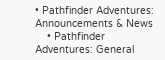• Pathfinder Adventures: Announcements & News
    • Pathfinder Adventures: General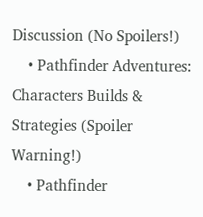Discussion (No Spoilers!)
    • Pathfinder Adventures: Characters Builds & Strategies (Spoiler Warning!)
    • Pathfinder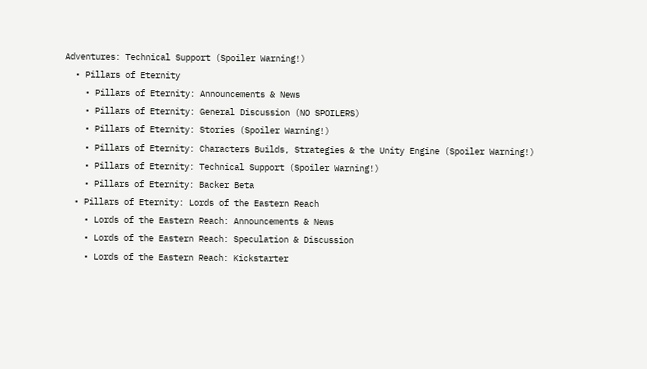Adventures: Technical Support (Spoiler Warning!)
  • Pillars of Eternity
    • Pillars of Eternity: Announcements & News
    • Pillars of Eternity: General Discussion (NO SPOILERS)
    • Pillars of Eternity: Stories (Spoiler Warning!)
    • Pillars of Eternity: Characters Builds, Strategies & the Unity Engine (Spoiler Warning!)
    • Pillars of Eternity: Technical Support (Spoiler Warning!)
    • Pillars of Eternity: Backer Beta
  • Pillars of Eternity: Lords of the Eastern Reach
    • Lords of the Eastern Reach: Announcements & News
    • Lords of the Eastern Reach: Speculation & Discussion
    • Lords of the Eastern Reach: Kickstarter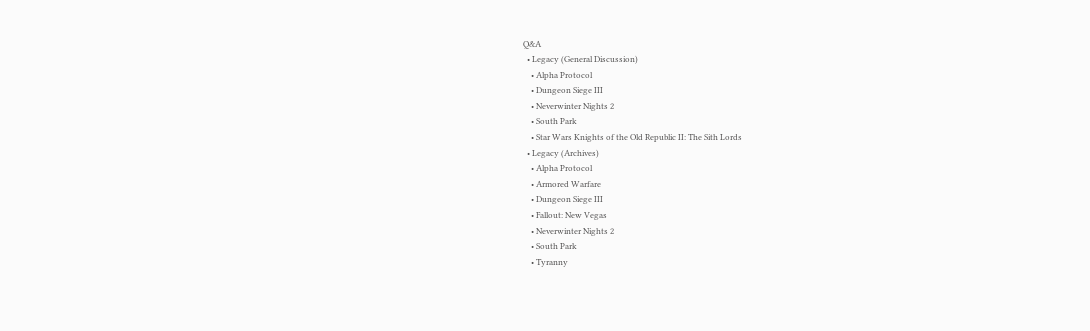Q&A
  • Legacy (General Discussion)
    • Alpha Protocol
    • Dungeon Siege III
    • Neverwinter Nights 2
    • South Park
    • Star Wars Knights of the Old Republic II: The Sith Lords
  • Legacy (Archives)
    • Alpha Protocol
    • Armored Warfare
    • Dungeon Siege III
    • Fallout: New Vegas
    • Neverwinter Nights 2
    • South Park
    • Tyranny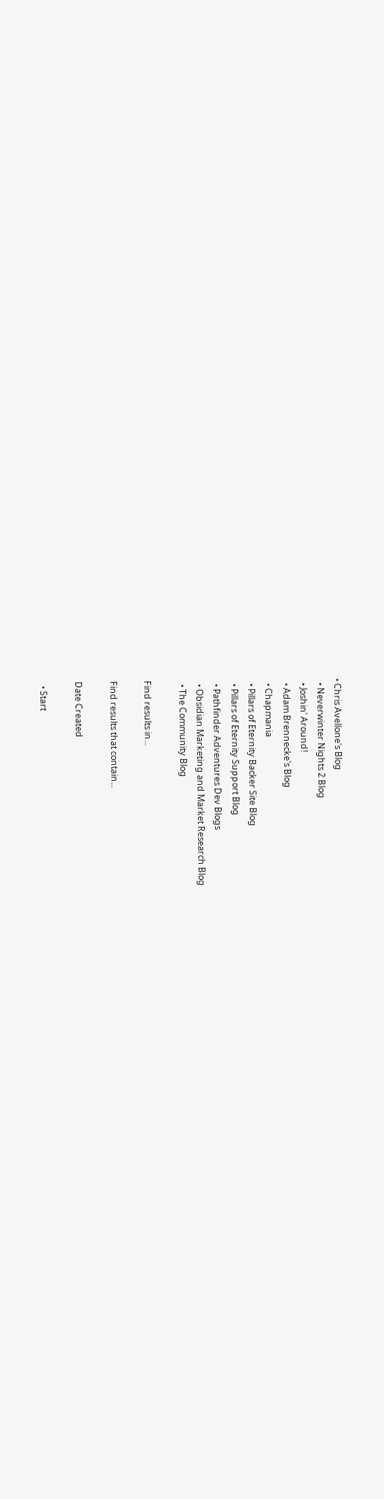• Chris Avellone's Blog
  • Neverwinter Nights 2 Blog
  • Joshin' Around!
  • Adam Brennecke's Blog
  • Chapmania
  • Pillars of Eternity Backer Site Blog
  • Pillars of Eternity Support Blog
  • Pathfinder Adventures Dev Blogs
  • Obsidian Marketing and Market Research Blog
  • The Community Blog

Find results in...

Find results that contain...

Date Created

  • Start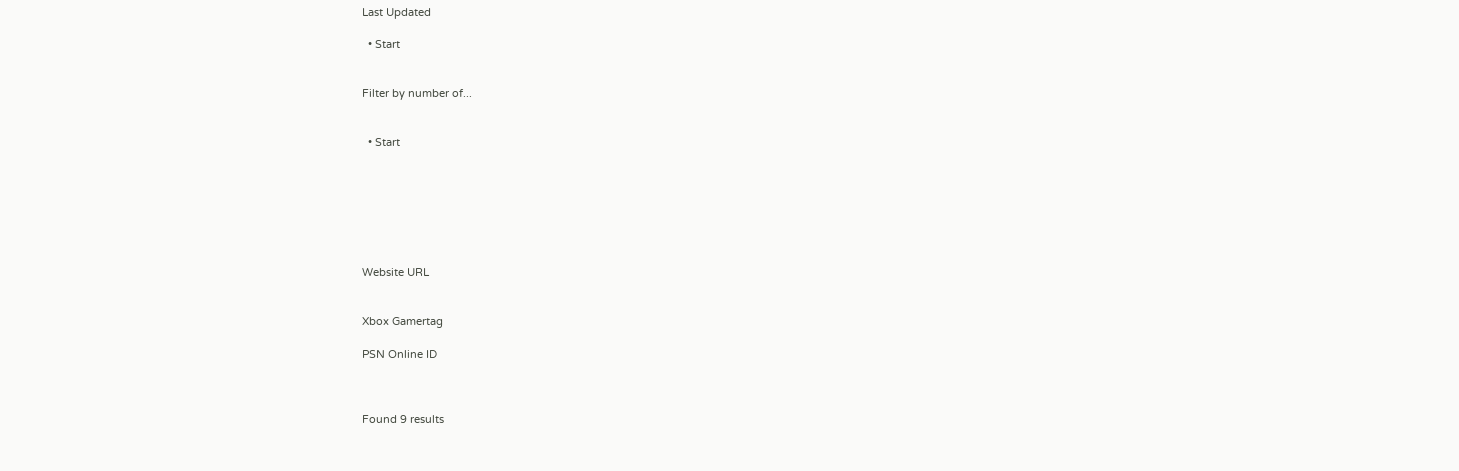Last Updated

  • Start


Filter by number of...


  • Start







Website URL


Xbox Gamertag

PSN Online ID



Found 9 results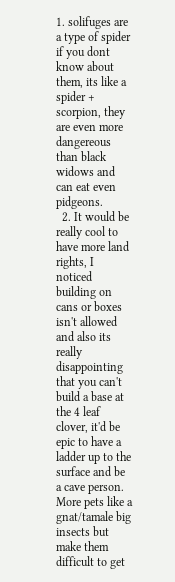1. solifuges are a type of spider if you dont know about them, its like a spider + scorpion, they are even more dangereous than black widows and can eat even pidgeons.
  2. It would be really cool to have more land rights, I noticed building on cans or boxes isn't allowed and also its really disappointing that you can't build a base at the 4 leaf clover, it'd be epic to have a ladder up to the surface and be a cave person. More pets like a gnat/tamale big insects but make them difficult to get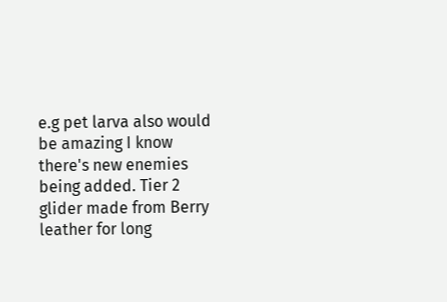e.g pet larva also would be amazing I know there's new enemies being added. Tier 2 glider made from Berry leather for long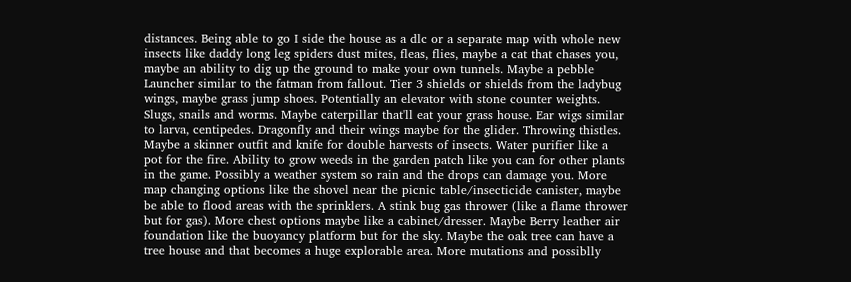distances. Being able to go I side the house as a dlc or a separate map with whole new insects like daddy long leg spiders dust mites, fleas, flies, maybe a cat that chases you, maybe an ability to dig up the ground to make your own tunnels. Maybe a pebble Launcher similar to the fatman from fallout. Tier 3 shields or shields from the ladybug wings, maybe grass jump shoes. Potentially an elevator with stone counter weights. Slugs, snails and worms. Maybe caterpillar that'll eat your grass house. Ear wigs similar to larva, centipedes. Dragonfly and their wings maybe for the glider. Throwing thistles. Maybe a skinner outfit and knife for double harvests of insects. Water purifier like a pot for the fire. Ability to grow weeds in the garden patch like you can for other plants in the game. Possibly a weather system so rain and the drops can damage you. More map changing options like the shovel near the picnic table/insecticide canister, maybe be able to flood areas with the sprinklers. A stink bug gas thrower (like a flame thrower but for gas). More chest options maybe like a cabinet/dresser. Maybe Berry leather air foundation like the buoyancy platform but for the sky. Maybe the oak tree can have a tree house and that becomes a huge explorable area. More mutations and possiblly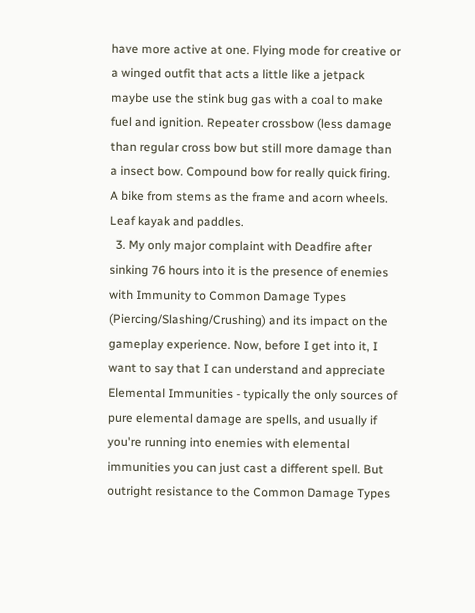have more active at one. Flying mode for creative or a winged outfit that acts a little like a jetpack maybe use the stink bug gas with a coal to make fuel and ignition. Repeater crossbow (less damage than regular cross bow but still more damage than a insect bow. Compound bow for really quick firing. A bike from stems as the frame and acorn wheels. Leaf kayak and paddles.
  3. My only major complaint with Deadfire after sinking 76 hours into it is the presence of enemies with Immunity to Common Damage Types (Piercing/Slashing/Crushing) and its impact on the gameplay experience. Now, before I get into it, I want to say that I can understand and appreciate Elemental Immunities - typically the only sources of pure elemental damage are spells, and usually if you're running into enemies with elemental immunities you can just cast a different spell. But outright resistance to the Common Damage Types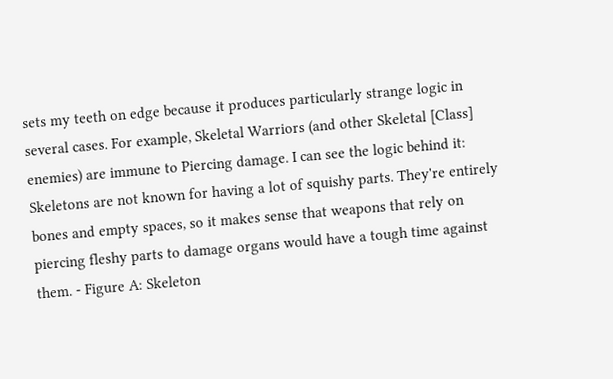sets my teeth on edge because it produces particularly strange logic in several cases. For example, Skeletal Warriors (and other Skeletal [Class] enemies) are immune to Piercing damage. I can see the logic behind it: Skeletons are not known for having a lot of squishy parts. They're entirely bones and empty spaces, so it makes sense that weapons that rely on piercing fleshy parts to damage organs would have a tough time against them. - Figure A: Skeleton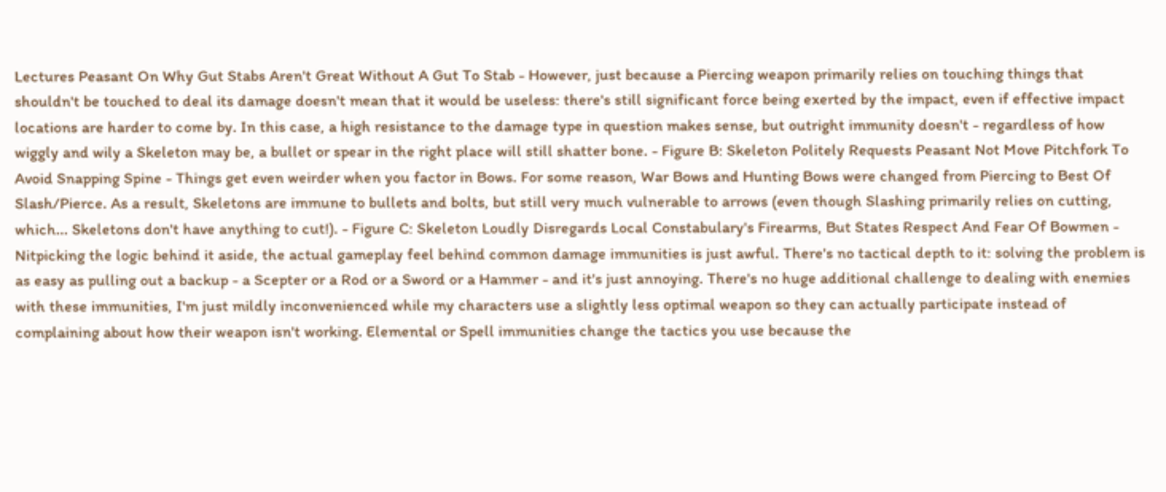Lectures Peasant On Why Gut Stabs Aren't Great Without A Gut To Stab - However, just because a Piercing weapon primarily relies on touching things that shouldn't be touched to deal its damage doesn't mean that it would be useless: there's still significant force being exerted by the impact, even if effective impact locations are harder to come by. In this case, a high resistance to the damage type in question makes sense, but outright immunity doesn't - regardless of how wiggly and wily a Skeleton may be, a bullet or spear in the right place will still shatter bone. - Figure B: Skeleton Politely Requests Peasant Not Move Pitchfork To Avoid Snapping Spine - Things get even weirder when you factor in Bows. For some reason, War Bows and Hunting Bows were changed from Piercing to Best Of Slash/Pierce. As a result, Skeletons are immune to bullets and bolts, but still very much vulnerable to arrows (even though Slashing primarily relies on cutting, which... Skeletons don't have anything to cut!). - Figure C: Skeleton Loudly Disregards Local Constabulary's Firearms, But States Respect And Fear Of Bowmen - Nitpicking the logic behind it aside, the actual gameplay feel behind common damage immunities is just awful. There's no tactical depth to it: solving the problem is as easy as pulling out a backup - a Scepter or a Rod or a Sword or a Hammer - and it's just annoying. There's no huge additional challenge to dealing with enemies with these immunities, I'm just mildly inconvenienced while my characters use a slightly less optimal weapon so they can actually participate instead of complaining about how their weapon isn't working. Elemental or Spell immunities change the tactics you use because the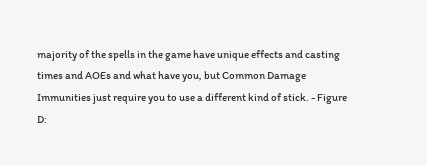majority of the spells in the game have unique effects and casting times and AOEs and what have you, but Common Damage Immunities just require you to use a different kind of stick. - Figure D: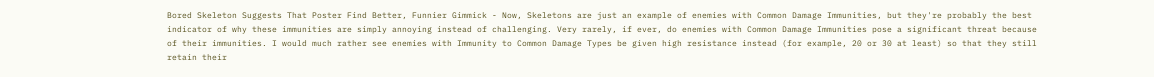Bored Skeleton Suggests That Poster Find Better, Funnier Gimmick - Now, Skeletons are just an example of enemies with Common Damage Immunities, but they're probably the best indicator of why these immunities are simply annoying instead of challenging. Very rarely, if ever, do enemies with Common Damage Immunities pose a significant threat because of their immunities. I would much rather see enemies with Immunity to Common Damage Types be given high resistance instead (for example, 20 or 30 at least) so that they still retain their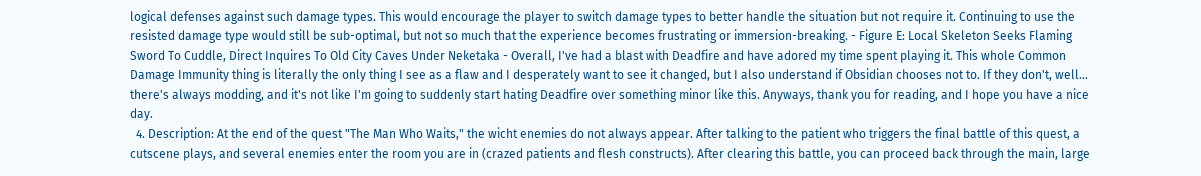logical defenses against such damage types. This would encourage the player to switch damage types to better handle the situation but not require it. Continuing to use the resisted damage type would still be sub-optimal, but not so much that the experience becomes frustrating or immersion-breaking. - Figure E: Local Skeleton Seeks Flaming Sword To Cuddle, Direct Inquires To Old City Caves Under Neketaka - Overall, I've had a blast with Deadfire and have adored my time spent playing it. This whole Common Damage Immunity thing is literally the only thing I see as a flaw and I desperately want to see it changed, but I also understand if Obsidian chooses not to. If they don't, well... there's always modding, and it's not like I'm going to suddenly start hating Deadfire over something minor like this. Anyways, thank you for reading, and I hope you have a nice day.
  4. Description: At the end of the quest "The Man Who Waits," the wicht enemies do not always appear. After talking to the patient who triggers the final battle of this quest, a cutscene plays, and several enemies enter the room you are in (crazed patients and flesh constructs). After clearing this battle, you can proceed back through the main, large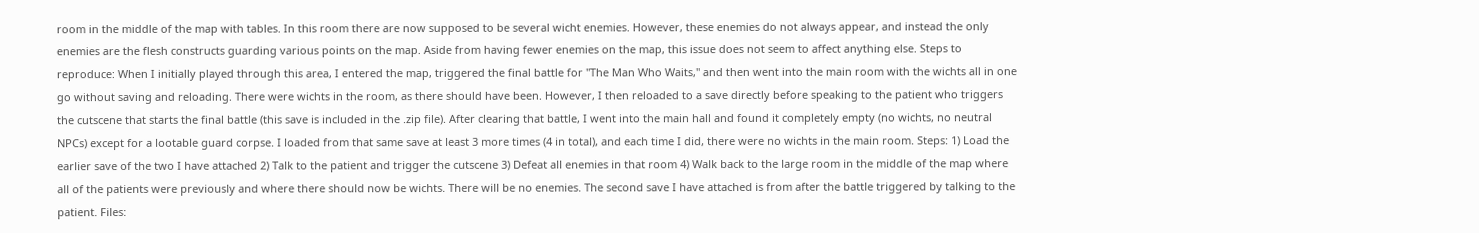room in the middle of the map with tables. In this room there are now supposed to be several wicht enemies. However, these enemies do not always appear, and instead the only enemies are the flesh constructs guarding various points on the map. Aside from having fewer enemies on the map, this issue does not seem to affect anything else. Steps to reproduce: When I initially played through this area, I entered the map, triggered the final battle for "The Man Who Waits," and then went into the main room with the wichts all in one go without saving and reloading. There were wichts in the room, as there should have been. However, I then reloaded to a save directly before speaking to the patient who triggers the cutscene that starts the final battle (this save is included in the .zip file). After clearing that battle, I went into the main hall and found it completely empty (no wichts, no neutral NPCs) except for a lootable guard corpse. I loaded from that same save at least 3 more times (4 in total), and each time I did, there were no wichts in the main room. Steps: 1) Load the earlier save of the two I have attached 2) Talk to the patient and trigger the cutscene 3) Defeat all enemies in that room 4) Walk back to the large room in the middle of the map where all of the patients were previously and where there should now be wichts. There will be no enemies. The second save I have attached is from after the battle triggered by talking to the patient. Files: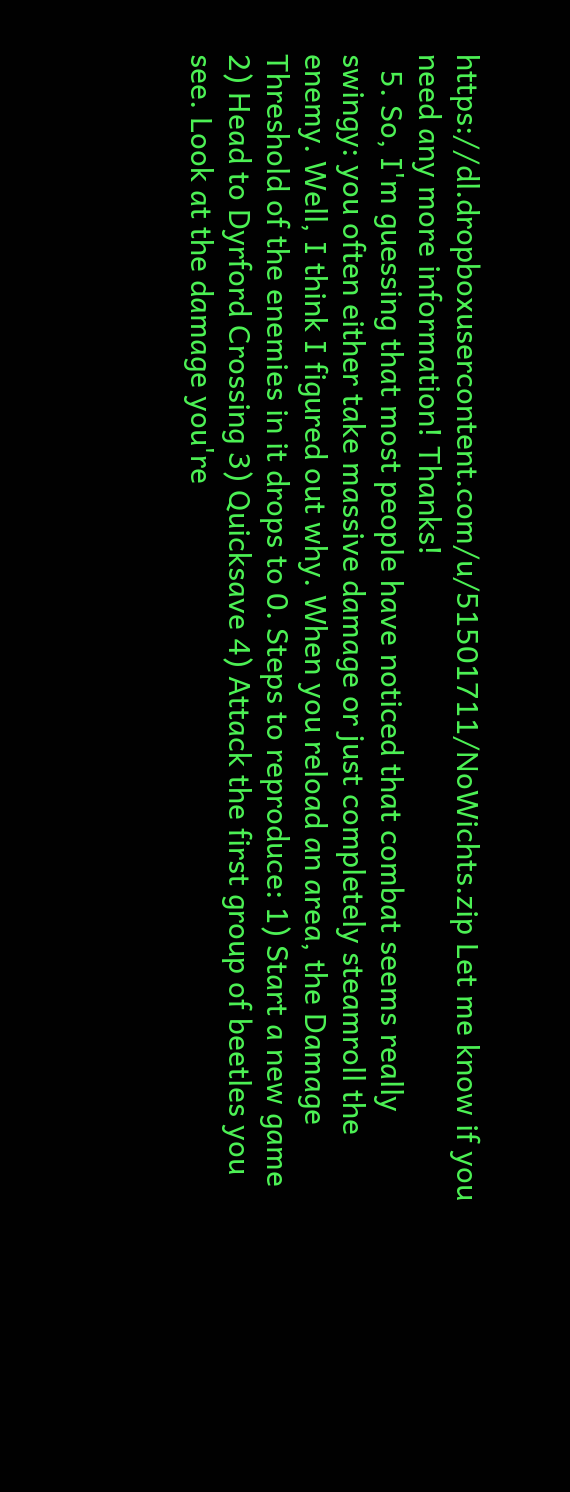https://dl.dropboxusercontent.com/u/51501711/NoWichts.zip Let me know if you need any more information! Thanks!
  5. So, I'm guessing that most people have noticed that combat seems really swingy: you often either take massive damage or just completely steamroll the enemy. Well, I think I figured out why. When you reload an area, the Damage Threshold of the enemies in it drops to 0. Steps to reproduce: 1) Start a new game 2) Head to Dyrford Crossing 3) Quicksave 4) Attack the first group of beetles you see. Look at the damage you're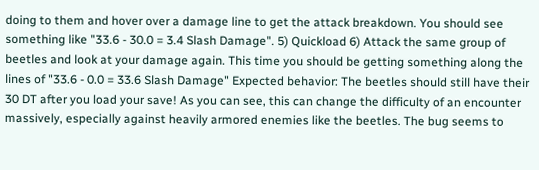doing to them and hover over a damage line to get the attack breakdown. You should see something like "33.6 - 30.0 = 3.4 Slash Damage". 5) Quickload 6) Attack the same group of beetles and look at your damage again. This time you should be getting something along the lines of "33.6 - 0.0 = 33.6 Slash Damage" Expected behavior: The beetles should still have their 30 DT after you load your save! As you can see, this can change the difficulty of an encounter massively, especially against heavily armored enemies like the beetles. The bug seems to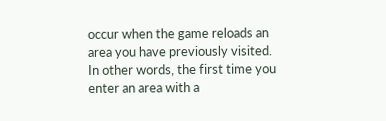occur when the game reloads an area you have previously visited. In other words, the first time you enter an area with a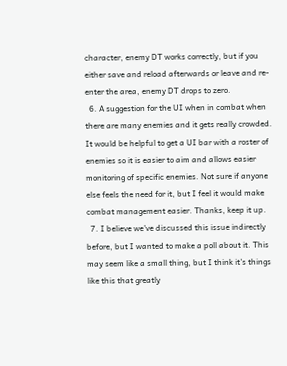character, enemy DT works correctly, but if you either save and reload afterwards or leave and re-enter the area, enemy DT drops to zero.
  6. A suggestion for the UI when in combat when there are many enemies and it gets really crowded. It would be helpful to get a UI bar with a roster of enemies so it is easier to aim and allows easier monitoring of specific enemies. Not sure if anyone else feels the need for it, but I feel it would make combat management easier. Thanks, keep it up.
  7. I believe we've discussed this issue indirectly before, but I wanted to make a poll about it. This may seem like a small thing, but I think it's things like this that greatly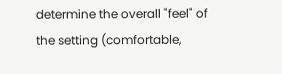determine the overall "feel" of the setting (comfortable,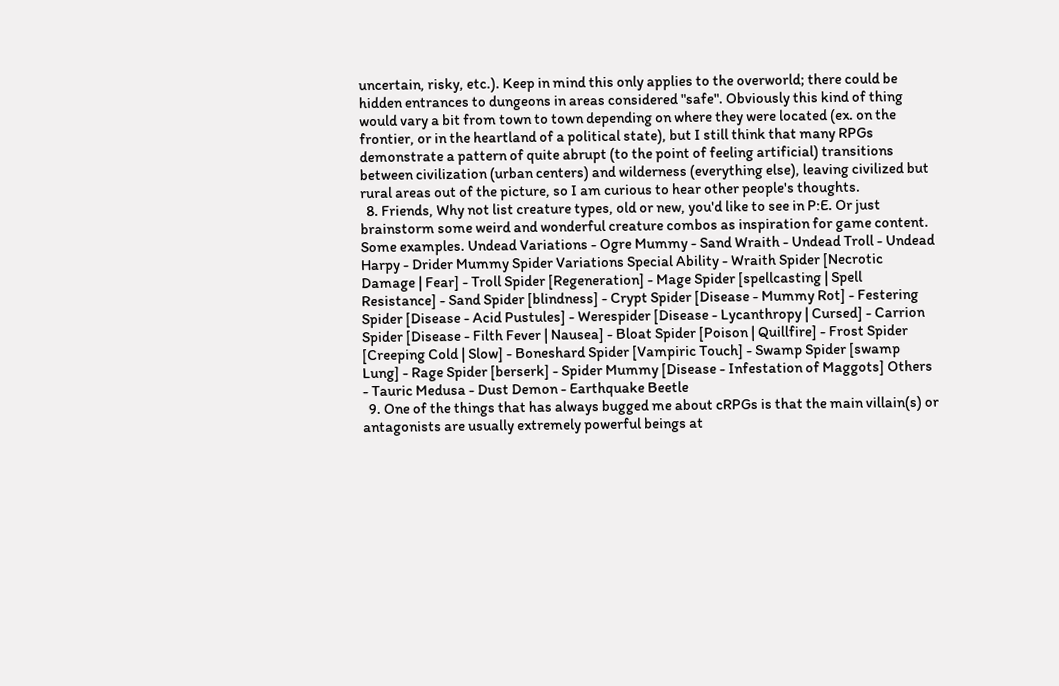uncertain, risky, etc.). Keep in mind this only applies to the overworld; there could be hidden entrances to dungeons in areas considered "safe". Obviously this kind of thing would vary a bit from town to town depending on where they were located (ex. on the frontier, or in the heartland of a political state), but I still think that many RPGs demonstrate a pattern of quite abrupt (to the point of feeling artificial) transitions between civilization (urban centers) and wilderness (everything else), leaving civilized but rural areas out of the picture, so I am curious to hear other people's thoughts.
  8. Friends, Why not list creature types, old or new, you'd like to see in P:E. Or just brainstorm some weird and wonderful creature combos as inspiration for game content. Some examples. Undead Variations - Ogre Mummy - Sand Wraith - Undead Troll - Undead Harpy - Drider Mummy Spider Variations Special Ability - Wraith Spider [Necrotic Damage | Fear] - Troll Spider [Regeneration] - Mage Spider [spellcasting | Spell Resistance] - Sand Spider [blindness] - Crypt Spider [Disease - Mummy Rot] - Festering Spider [Disease - Acid Pustules] - Werespider [Disease - Lycanthropy | Cursed] - Carrion Spider [Disease - Filth Fever | Nausea] - Bloat Spider [Poison | Quillfire] - Frost Spider [Creeping Cold | Slow] - Boneshard Spider [Vampiric Touch] - Swamp Spider [swamp Lung] - Rage Spider [berserk] - Spider Mummy [Disease - Infestation of Maggots] Others - Tauric Medusa - Dust Demon - Earthquake Beetle
  9. One of the things that has always bugged me about cRPGs is that the main villain(s) or antagonists are usually extremely powerful beings at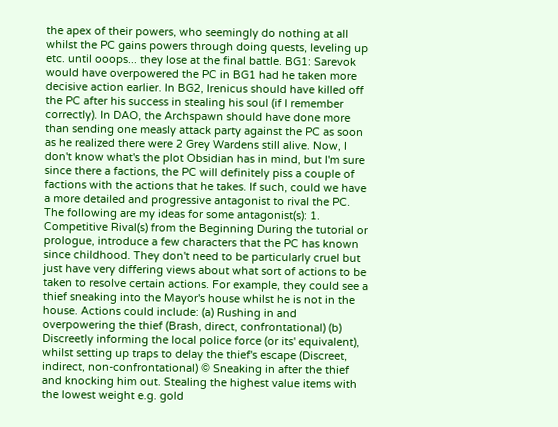the apex of their powers, who seemingly do nothing at all whilst the PC gains powers through doing quests, leveling up etc. until ooops... they lose at the final battle. BG1: Sarevok would have overpowered the PC in BG1 had he taken more decisive action earlier. In BG2, Irenicus should have killed off the PC after his success in stealing his soul (if I remember correctly). In DAO, the Archspawn should have done more than sending one measly attack party against the PC as soon as he realized there were 2 Grey Wardens still alive. Now, I don't know what's the plot Obsidian has in mind, but I'm sure since there a factions, the PC will definitely piss a couple of factions with the actions that he takes. If such, could we have a more detailed and progressive antagonist to rival the PC. The following are my ideas for some antagonist(s): 1. Competitive Rival(s) from the Beginning During the tutorial or prologue, introduce a few characters that the PC has known since childhood. They don't need to be particularly cruel but just have very differing views about what sort of actions to be taken to resolve certain actions. For example, they could see a thief sneaking into the Mayor's house whilst he is not in the house. Actions could include: (a) Rushing in and overpowering the thief (Brash, direct, confrontational) (b) Discreetly informing the local police force (or its' equivalent), whilst setting up traps to delay the thief's escape (Discreet, indirect, non-confrontational) © Sneaking in after the thief and knocking him out. Stealing the highest value items with the lowest weight e.g. gold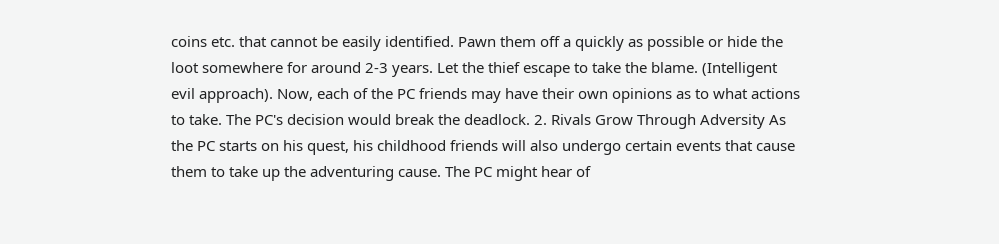coins etc. that cannot be easily identified. Pawn them off a quickly as possible or hide the loot somewhere for around 2-3 years. Let the thief escape to take the blame. (Intelligent evil approach). Now, each of the PC friends may have their own opinions as to what actions to take. The PC's decision would break the deadlock. 2. Rivals Grow Through Adversity As the PC starts on his quest, his childhood friends will also undergo certain events that cause them to take up the adventuring cause. The PC might hear of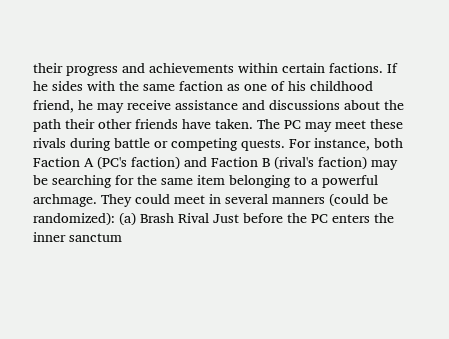their progress and achievements within certain factions. If he sides with the same faction as one of his childhood friend, he may receive assistance and discussions about the path their other friends have taken. The PC may meet these rivals during battle or competing quests. For instance, both Faction A (PC's faction) and Faction B (rival's faction) may be searching for the same item belonging to a powerful archmage. They could meet in several manners (could be randomized): (a) Brash Rival Just before the PC enters the inner sanctum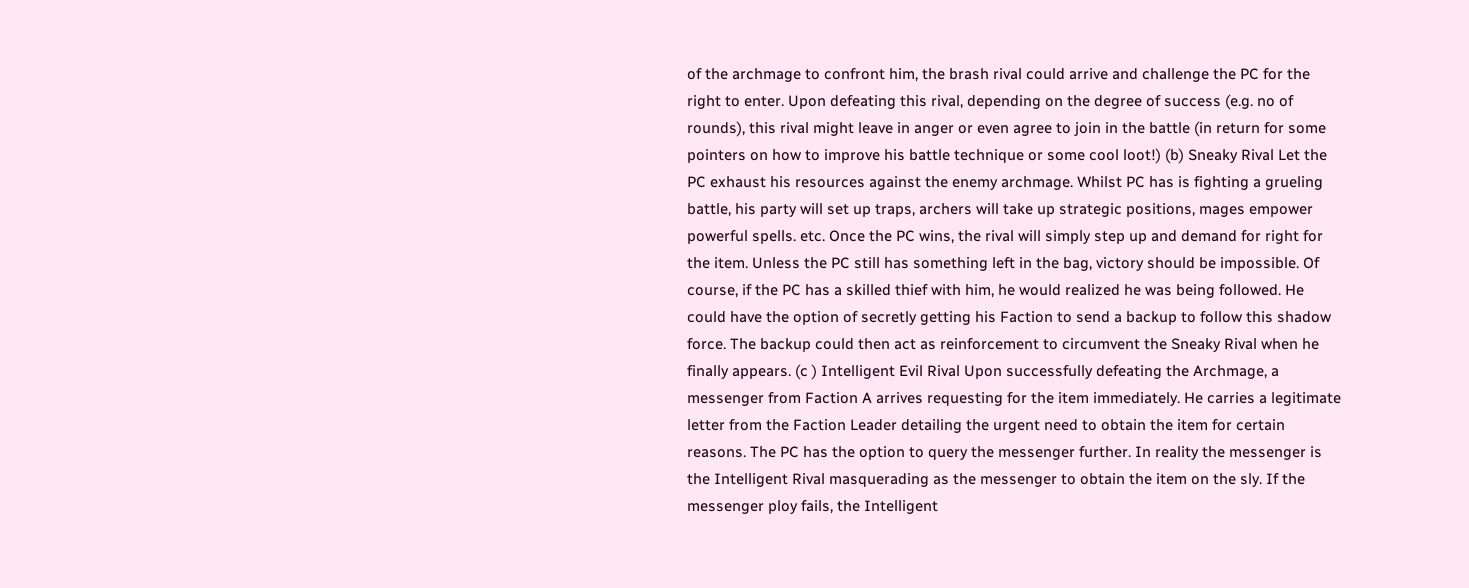of the archmage to confront him, the brash rival could arrive and challenge the PC for the right to enter. Upon defeating this rival, depending on the degree of success (e.g. no of rounds), this rival might leave in anger or even agree to join in the battle (in return for some pointers on how to improve his battle technique or some cool loot!) (b) Sneaky Rival Let the PC exhaust his resources against the enemy archmage. Whilst PC has is fighting a grueling battle, his party will set up traps, archers will take up strategic positions, mages empower powerful spells. etc. Once the PC wins, the rival will simply step up and demand for right for the item. Unless the PC still has something left in the bag, victory should be impossible. Of course, if the PC has a skilled thief with him, he would realized he was being followed. He could have the option of secretly getting his Faction to send a backup to follow this shadow force. The backup could then act as reinforcement to circumvent the Sneaky Rival when he finally appears. (c ) Intelligent Evil Rival Upon successfully defeating the Archmage, a messenger from Faction A arrives requesting for the item immediately. He carries a legitimate letter from the Faction Leader detailing the urgent need to obtain the item for certain reasons. The PC has the option to query the messenger further. In reality the messenger is the Intelligent Rival masquerading as the messenger to obtain the item on the sly. If the messenger ploy fails, the Intelligent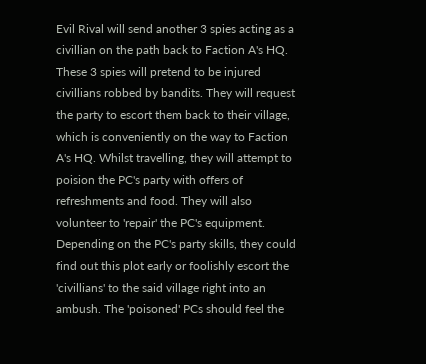Evil Rival will send another 3 spies acting as a civillian on the path back to Faction A's HQ. These 3 spies will pretend to be injured civillians robbed by bandits. They will request the party to escort them back to their village, which is conveniently on the way to Faction A's HQ. Whilst travelling, they will attempt to poision the PC's party with offers of refreshments and food. They will also volunteer to 'repair' the PC's equipment. Depending on the PC's party skills, they could find out this plot early or foolishly escort the 'civillians' to the said village right into an ambush. The 'poisoned' PCs should feel the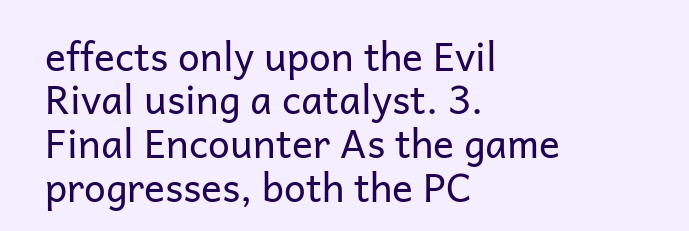effects only upon the Evil Rival using a catalyst. 3. Final Encounter As the game progresses, both the PC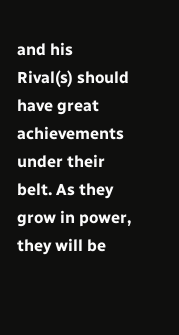and his Rival(s) should have great achievements under their belt. As they grow in power, they will be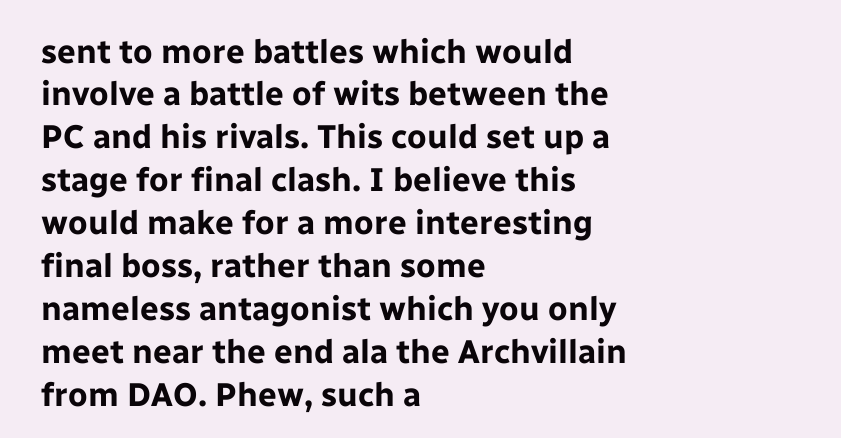sent to more battles which would involve a battle of wits between the PC and his rivals. This could set up a stage for final clash. I believe this would make for a more interesting final boss, rather than some nameless antagonist which you only meet near the end ala the Archvillain from DAO. Phew, such a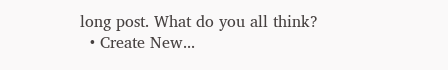long post. What do you all think?
  • Create New...